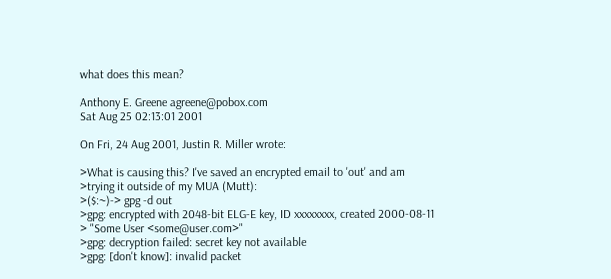what does this mean?

Anthony E. Greene agreene@pobox.com
Sat Aug 25 02:13:01 2001

On Fri, 24 Aug 2001, Justin R. Miller wrote:

>What is causing this? I've saved an encrypted email to 'out' and am
>trying it outside of my MUA (Mutt):
>($:~)-> gpg -d out
>gpg: encrypted with 2048-bit ELG-E key, ID xxxxxxxx, created 2000-08-11
> "Some User <some@user.com>"
>gpg: decryption failed: secret key not available
>gpg: [don't know]: invalid packet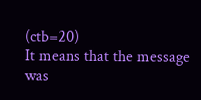(ctb=20)
It means that the message was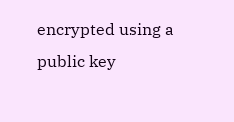encrypted using a public key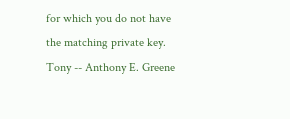for which you do not have the matching private key. Tony -- Anthony E. Greene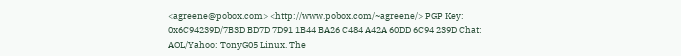<agreene@pobox.com> <http://www.pobox.com/~agreene/> PGP Key: 0x6C94239D/7B3D BD7D 7D91 1B44 BA26 C484 A42A 60DD 6C94 239D Chat: AOL/Yahoo: TonyG05 Linux. The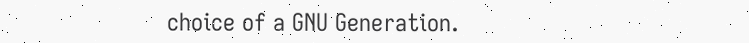choice of a GNU Generation.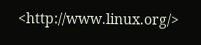<http://www.linux.org/>